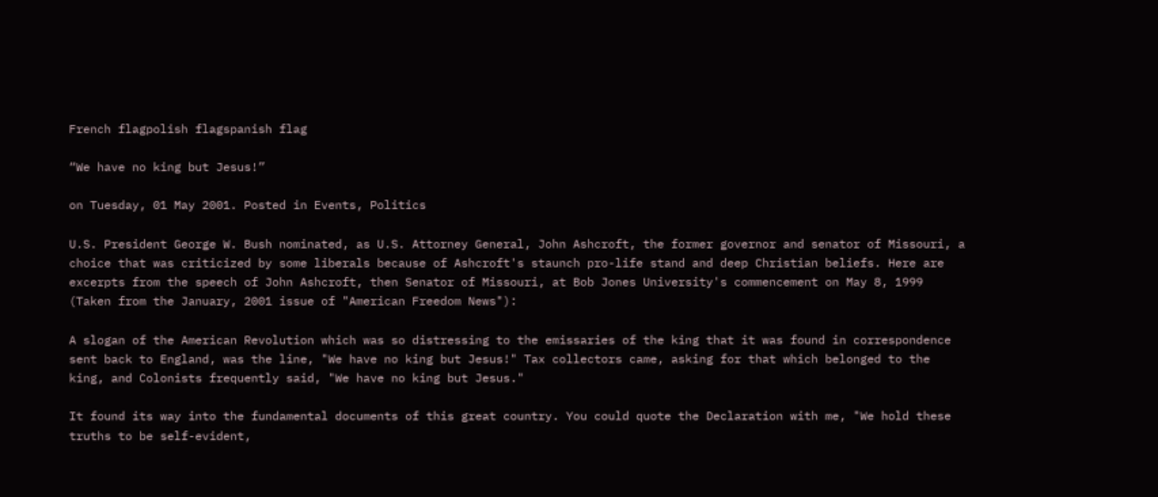French flagpolish flagspanish flag

“We have no king but Jesus!”

on Tuesday, 01 May 2001. Posted in Events, Politics

U.S. President George W. Bush nominated, as U.S. Attorney General, John Ashcroft, the former governor and senator of Missouri, a choice that was criticized by some liberals because of Ashcroft's staunch pro-life stand and deep Christian beliefs. Here are excerpts from the speech of John Ashcroft, then Senator of Missouri, at Bob Jones University's commencement on May 8, 1999 (Taken from the January, 2001 issue of "American Freedom News"):

A slogan of the American Revolution which was so distressing to the emissaries of the king that it was found in correspondence sent back to England, was the line, "We have no king but Jesus!" Tax collectors came, asking for that which belonged to the king, and Colonists frequently said, "We have no king but Jesus."

It found its way into the fundamental documents of this great country. You could quote the Declaration with me, "We hold these truths to be self-evident,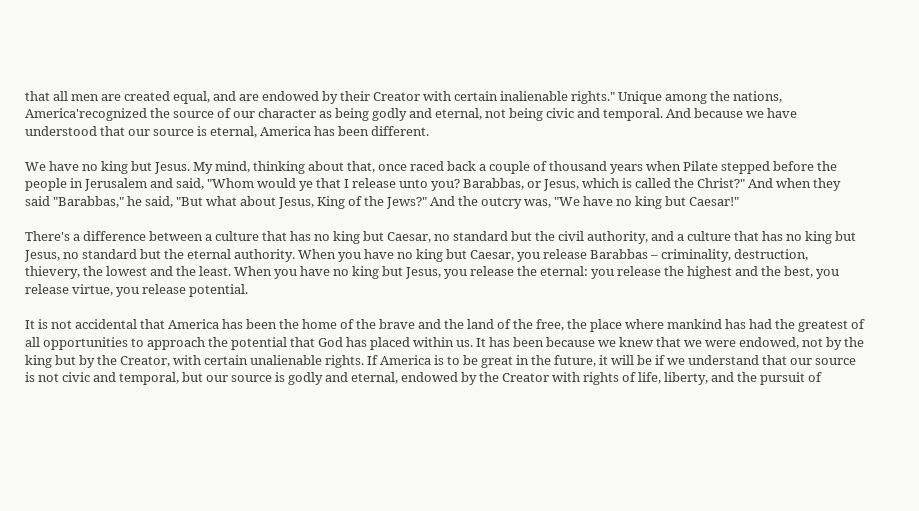that all men are created equal, and are endowed by their Creator with certain inalienable rights." Unique among the nations, America'recognized the source of our character as being godly and eternal, not being civic and temporal. And because we have understood that our source is eternal, America has been different.

We have no king but Jesus. My mind, thinking about that, once raced back a couple of thousand years when Pilate stepped before the people in Jerusalem and said, "Whom would ye that I release unto you? Barabbas, or Jesus, which is called the Christ?" And when they said "Barabbas," he said, "But what about Jesus, King of the Jews?" And the outcry was, "We have no king but Caesar!"

There's a difference between a culture that has no king but Caesar, no standard but the civil authority, and a culture that has no king but Jesus, no standard but the eternal authority. When you have no king but Caesar, you release Barabbas – criminality, destruction, thievery, the lowest and the least. When you have no king but Jesus, you release the eternal: you release the highest and the best, you release virtue, you release potential.

It is not accidental that America has been the home of the brave and the land of the free, the place where mankind has had the greatest of all opportunities to approach the potential that God has placed within us. It has been because we knew that we were endowed, not by the king but by the Creator, with certain unalienable rights. If America is to be great in the future, it will be if we understand that our source is not civic and temporal, but our source is godly and eternal, endowed by the Creator with rights of life, liberty, and the pursuit of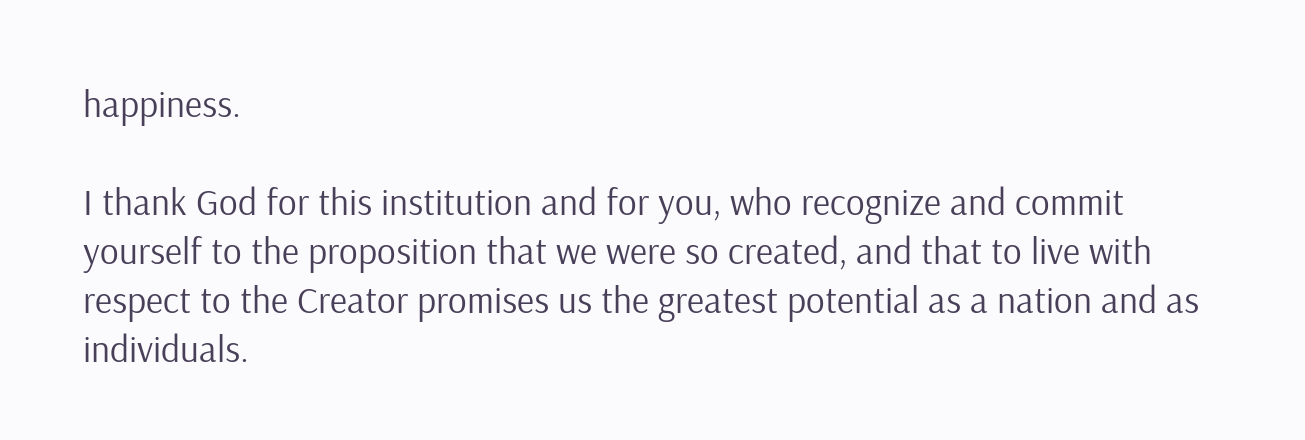happiness.

I thank God for this institution and for you, who recognize and commit yourself to the proposition that we were so created, and that to live with respect to the Creator promises us the greatest potential as a nation and as individuals.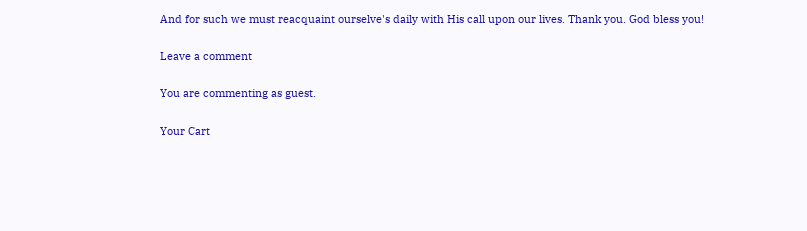And for such we must reacquaint ourselve's daily with His call upon our lives. Thank you. God bless you!

Leave a comment

You are commenting as guest.

Your Cart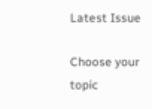Latest Issue

Choose your topic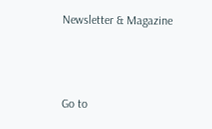Newsletter & Magazine



Go to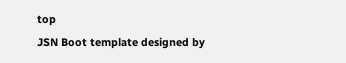top
JSN Boot template designed by